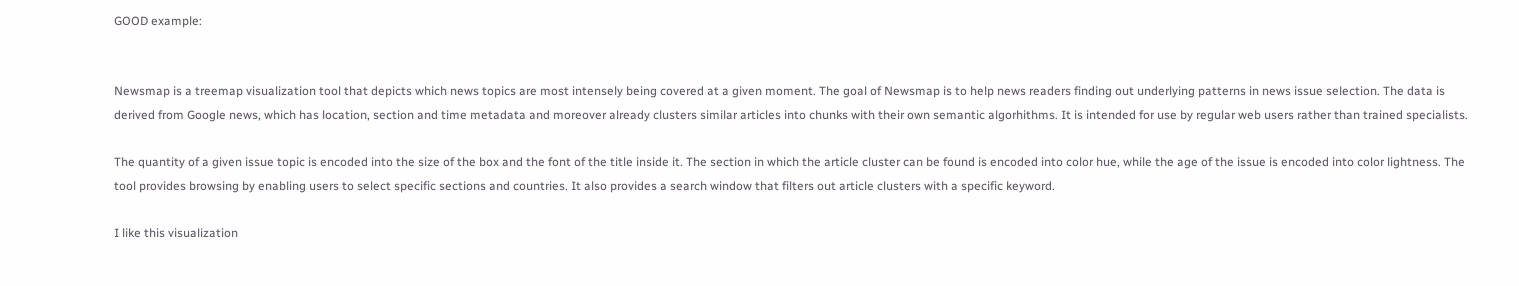GOOD example:


Newsmap is a treemap visualization tool that depicts which news topics are most intensely being covered at a given moment. The goal of Newsmap is to help news readers finding out underlying patterns in news issue selection. The data is derived from Google news, which has location, section and time metadata and moreover already clusters similar articles into chunks with their own semantic algorhithms. It is intended for use by regular web users rather than trained specialists.

The quantity of a given issue topic is encoded into the size of the box and the font of the title inside it. The section in which the article cluster can be found is encoded into color hue, while the age of the issue is encoded into color lightness. The tool provides browsing by enabling users to select specific sections and countries. It also provides a search window that filters out article clusters with a specific keyword.

I like this visualization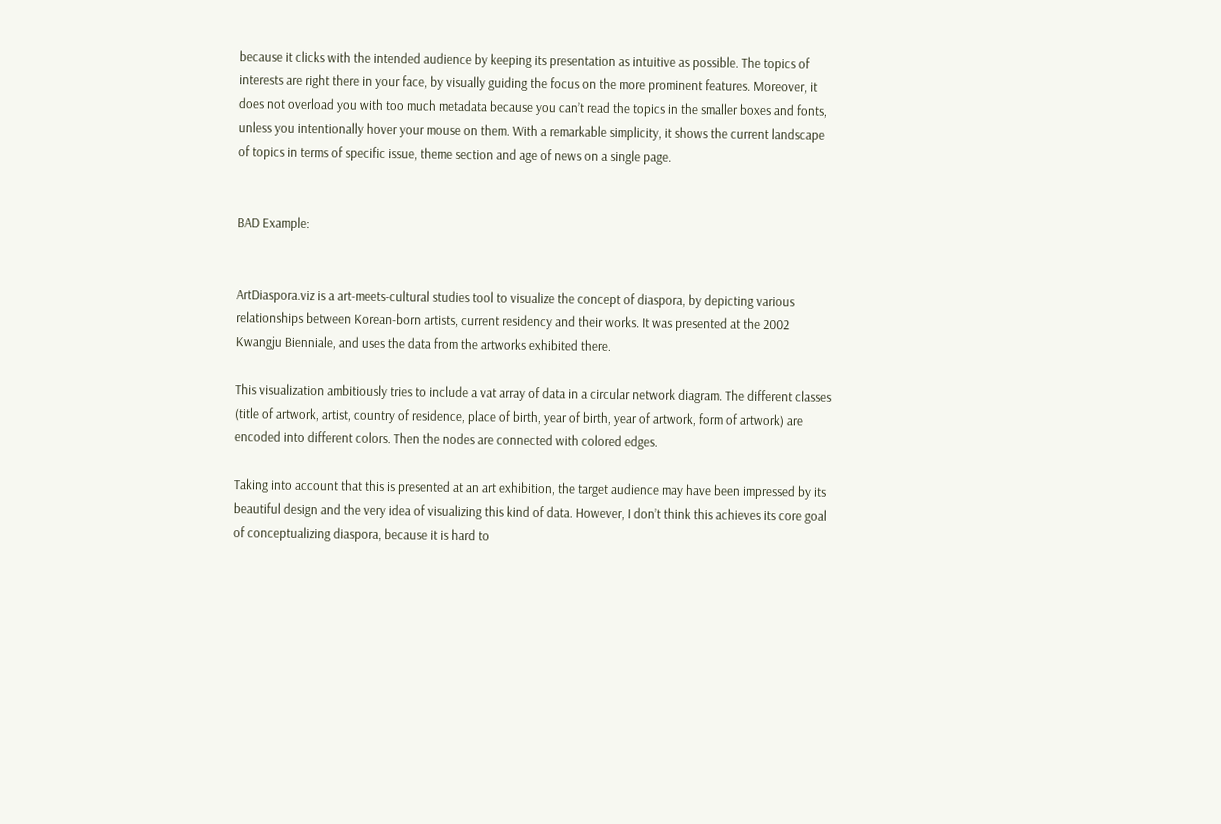because it clicks with the intended audience by keeping its presentation as intuitive as possible. The topics of interests are right there in your face, by visually guiding the focus on the more prominent features. Moreover, it does not overload you with too much metadata because you can’t read the topics in the smaller boxes and fonts, unless you intentionally hover your mouse on them. With a remarkable simplicity, it shows the current landscape of topics in terms of specific issue, theme section and age of news on a single page.


BAD Example:


ArtDiaspora.viz is a art-meets-cultural studies tool to visualize the concept of diaspora, by depicting various relationships between Korean-born artists, current residency and their works. It was presented at the 2002 Kwangju Bienniale, and uses the data from the artworks exhibited there.

This visualization ambitiously tries to include a vat array of data in a circular network diagram. The different classes (title of artwork, artist, country of residence, place of birth, year of birth, year of artwork, form of artwork) are encoded into different colors. Then the nodes are connected with colored edges.

Taking into account that this is presented at an art exhibition, the target audience may have been impressed by its beautiful design and the very idea of visualizing this kind of data. However, I don’t think this achieves its core goal of conceptualizing diaspora, because it is hard to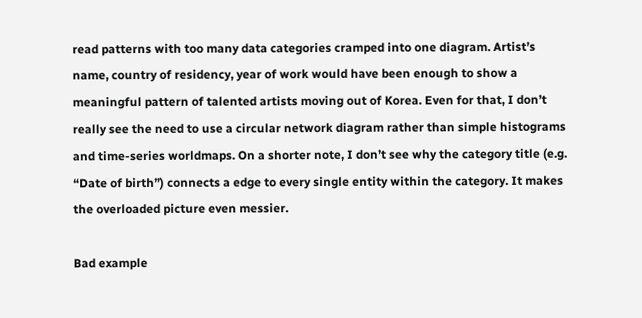read patterns with too many data categories cramped into one diagram. Artist’s name, country of residency, year of work would have been enough to show a meaningful pattern of talented artists moving out of Korea. Even for that, I don’t really see the need to use a circular network diagram rather than simple histograms and time-series worldmaps. On a shorter note, I don’t see why the category title (e.g. “Date of birth”) connects a edge to every single entity within the category. It makes the overloaded picture even messier.

Bad example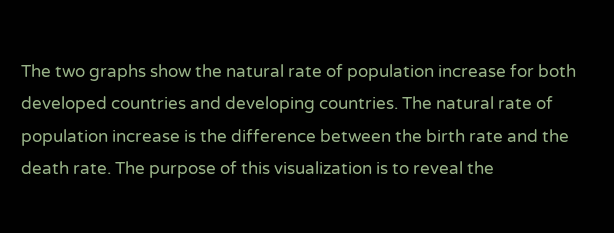The two graphs show the natural rate of population increase for both developed countries and developing countries. The natural rate of population increase is the difference between the birth rate and the death rate. The purpose of this visualization is to reveal the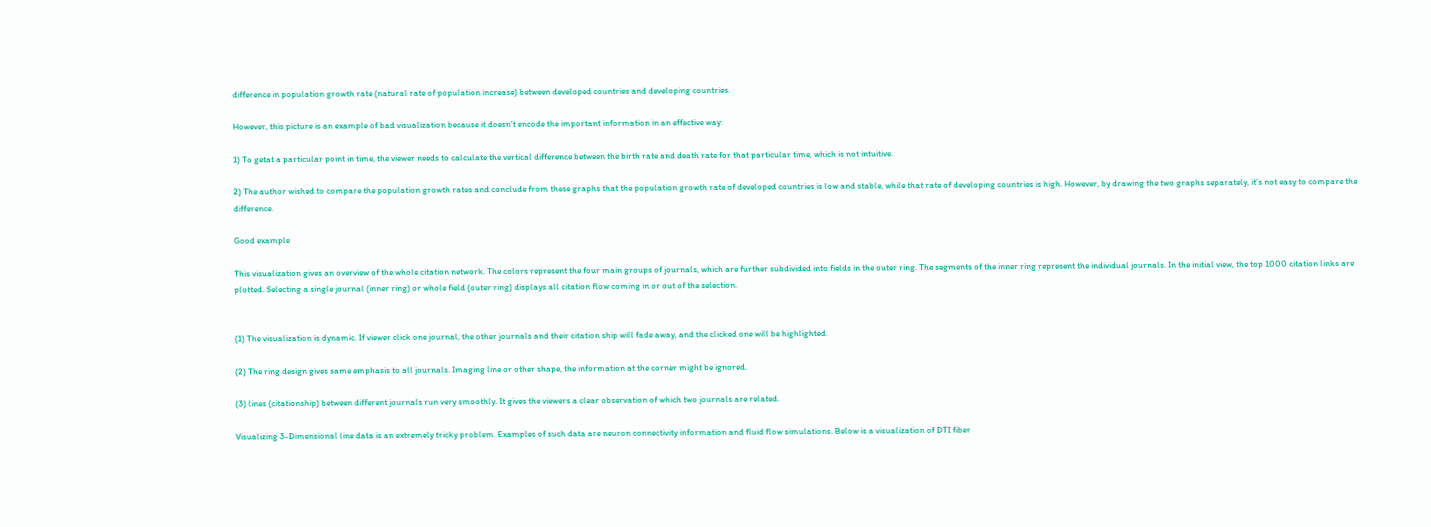difference in population growth rate (natural rate of population increase) between developed countries and developing countries.

However, this picture is an example of bad visualization because it doesn’t encode the important information in an effective way:

1) To getat a particular point in time, the viewer needs to calculate the vertical difference between the birth rate and death rate for that particular time, which is not intuitive.

2) The author wished to compare the population growth rates and conclude from these graphs that the population growth rate of developed countries is low and stable, while that rate of developing countries is high. However, by drawing the two graphs separately, it’s not easy to compare the difference.

Good example

This visualization gives an overview of the whole citation network. The colors represent the four main groups of journals, which are further subdivided into fields in the outer ring. The segments of the inner ring represent the individual journals. In the initial view, the top 1000 citation links are plotted. Selecting a single journal (inner ring) or whole field (outer ring) displays all citation flow coming in or out of the selection.


(1) The visualization is dynamic. If viewer click one journal, the other journals and their citation ship will fade away, and the clicked one will be highlighted.

(2) The ring design gives same emphasis to all journals. Imaging line or other shape, the information at the corner might be ignored.

(3) lines (citationship) between different journals run very smoothly. It gives the viewers a clear observation of which two journals are related.

Visualizing 3-Dimensional line data is an extremely tricky problem. Examples of such data are neuron connectivity information and fluid flow simulations. Below is a visualization of DTI fiber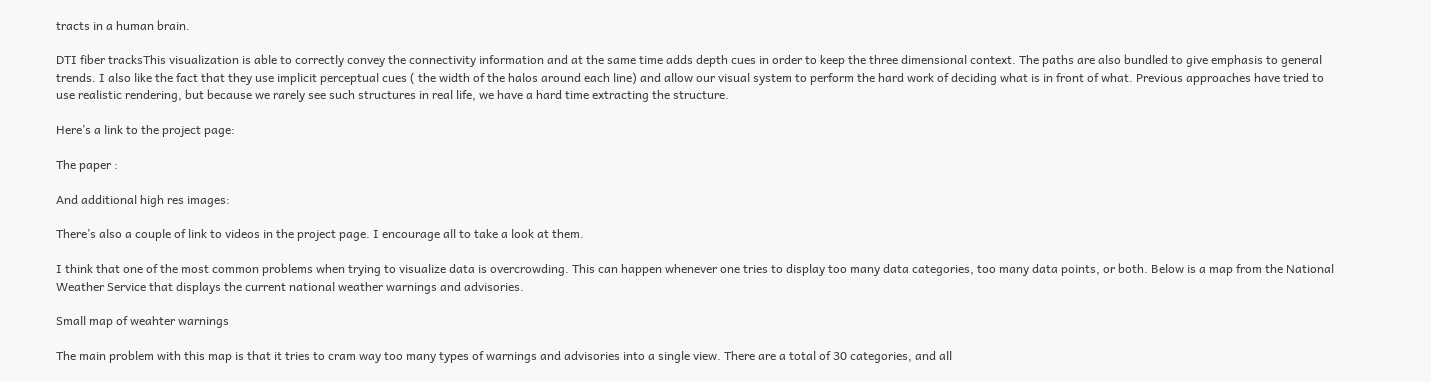tracts in a human brain.

DTI fiber tracksThis visualization is able to correctly convey the connectivity information and at the same time adds depth cues in order to keep the three dimensional context. The paths are also bundled to give emphasis to general trends. I also like the fact that they use implicit perceptual cues ( the width of the halos around each line) and allow our visual system to perform the hard work of deciding what is in front of what. Previous approaches have tried to use realistic rendering, but because we rarely see such structures in real life, we have a hard time extracting the structure.

Here’s a link to the project page:

The paper :

And additional high res images:

There’s also a couple of link to videos in the project page. I encourage all to take a look at them.

I think that one of the most common problems when trying to visualize data is overcrowding. This can happen whenever one tries to display too many data categories, too many data points, or both. Below is a map from the National Weather Service that displays the current national weather warnings and advisories.

Small map of weahter warnings

The main problem with this map is that it tries to cram way too many types of warnings and advisories into a single view. There are a total of 30 categories, and all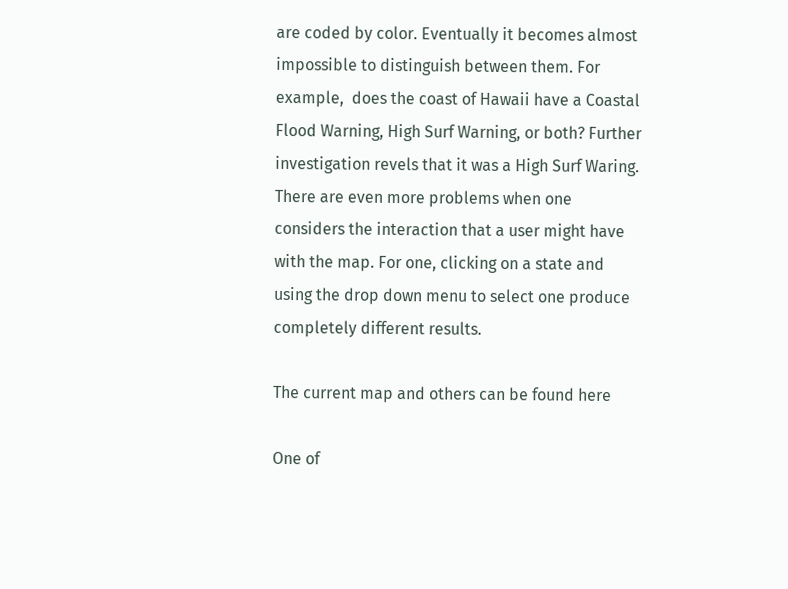are coded by color. Eventually it becomes almost impossible to distinguish between them. For example,  does the coast of Hawaii have a Coastal Flood Warning, High Surf Warning, or both? Further investigation revels that it was a High Surf Waring.  There are even more problems when one considers the interaction that a user might have with the map. For one, clicking on a state and using the drop down menu to select one produce completely different results.

The current map and others can be found here

One of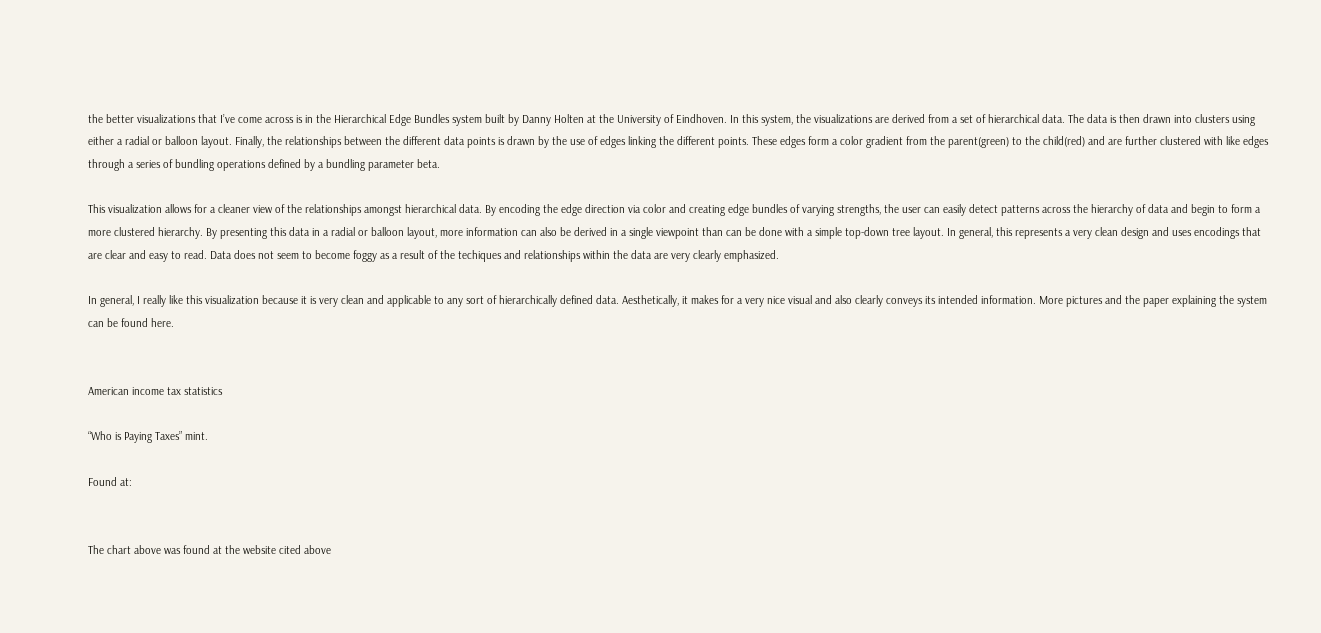the better visualizations that I’ve come across is in the Hierarchical Edge Bundles system built by Danny Holten at the University of Eindhoven. In this system, the visualizations are derived from a set of hierarchical data. The data is then drawn into clusters using either a radial or balloon layout. Finally, the relationships between the different data points is drawn by the use of edges linking the different points. These edges form a color gradient from the parent(green) to the child(red) and are further clustered with like edges through a series of bundling operations defined by a bundling parameter beta.

This visualization allows for a cleaner view of the relationships amongst hierarchical data. By encoding the edge direction via color and creating edge bundles of varying strengths, the user can easily detect patterns across the hierarchy of data and begin to form a more clustered hierarchy. By presenting this data in a radial or balloon layout, more information can also be derived in a single viewpoint than can be done with a simple top-down tree layout. In general, this represents a very clean design and uses encodings that are clear and easy to read. Data does not seem to become foggy as a result of the techiques and relationships within the data are very clearly emphasized.

In general, I really like this visualization because it is very clean and applicable to any sort of hierarchically defined data. Aesthetically, it makes for a very nice visual and also clearly conveys its intended information. More pictures and the paper explaining the system can be found here.


American income tax statistics

“Who is Paying Taxes” mint.

Found at:


The chart above was found at the website cited above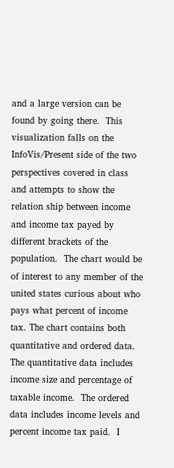and a large version can be found by going there.  This visualization falls on the InfoVis/Present side of the two perspectives covered in class and attempts to show the relation ship between income and income tax payed by different brackets of the population.  The chart would be of interest to any member of the united states curious about who pays what percent of income tax. The chart contains both quantitative and ordered data.  The quantitative data includes income size and percentage of taxable income.  The ordered data includes income levels and percent income tax paid.  I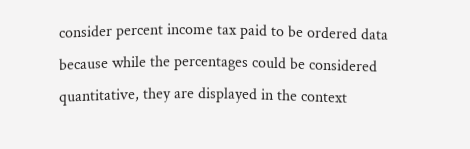consider percent income tax paid to be ordered data because while the percentages could be considered quantitative, they are displayed in the context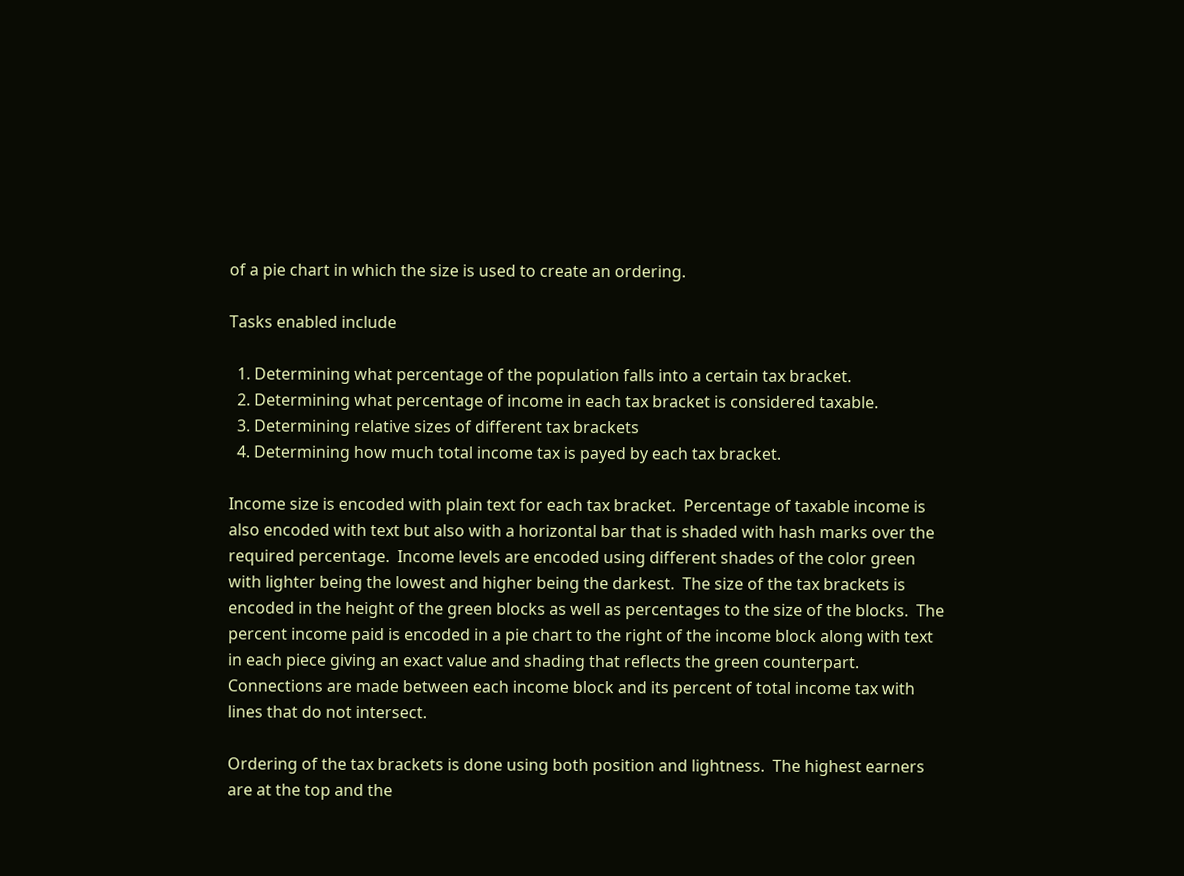of a pie chart in which the size is used to create an ordering.

Tasks enabled include

  1. Determining what percentage of the population falls into a certain tax bracket.
  2. Determining what percentage of income in each tax bracket is considered taxable.
  3. Determining relative sizes of different tax brackets
  4. Determining how much total income tax is payed by each tax bracket.

Income size is encoded with plain text for each tax bracket.  Percentage of taxable income is also encoded with text but also with a horizontal bar that is shaded with hash marks over the required percentage.  Income levels are encoded using different shades of the color green with lighter being the lowest and higher being the darkest.  The size of the tax brackets is encoded in the height of the green blocks as well as percentages to the size of the blocks.  The percent income paid is encoded in a pie chart to the right of the income block along with text in each piece giving an exact value and shading that reflects the green counterpart.  Connections are made between each income block and its percent of total income tax with lines that do not intersect.

Ordering of the tax brackets is done using both position and lightness.  The highest earners are at the top and the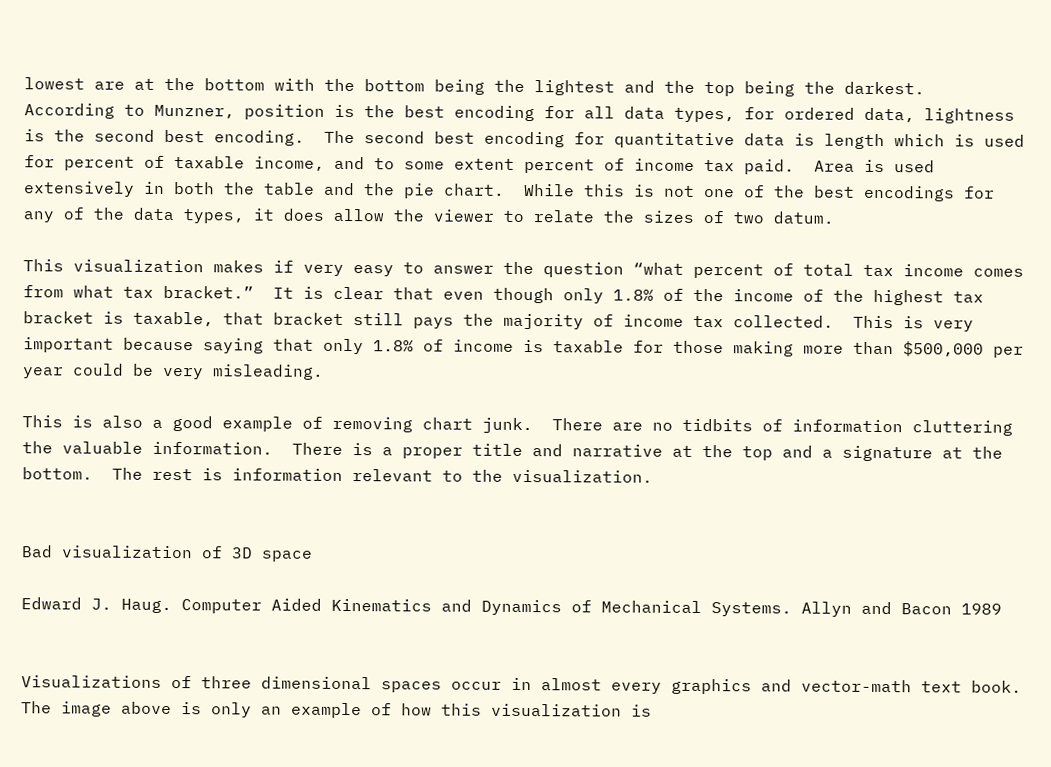lowest are at the bottom with the bottom being the lightest and the top being the darkest.  According to Munzner, position is the best encoding for all data types, for ordered data, lightness is the second best encoding.  The second best encoding for quantitative data is length which is used for percent of taxable income, and to some extent percent of income tax paid.  Area is used extensively in both the table and the pie chart.  While this is not one of the best encodings for any of the data types, it does allow the viewer to relate the sizes of two datum.

This visualization makes if very easy to answer the question “what percent of total tax income comes from what tax bracket.”  It is clear that even though only 1.8% of the income of the highest tax bracket is taxable, that bracket still pays the majority of income tax collected.  This is very important because saying that only 1.8% of income is taxable for those making more than $500,000 per year could be very misleading.

This is also a good example of removing chart junk.  There are no tidbits of information cluttering the valuable information.  There is a proper title and narrative at the top and a signature at the bottom.  The rest is information relevant to the visualization.


Bad visualization of 3D space

Edward J. Haug. Computer Aided Kinematics and Dynamics of Mechanical Systems. Allyn and Bacon 1989


Visualizations of three dimensional spaces occur in almost every graphics and vector-math text book.  The image above is only an example of how this visualization is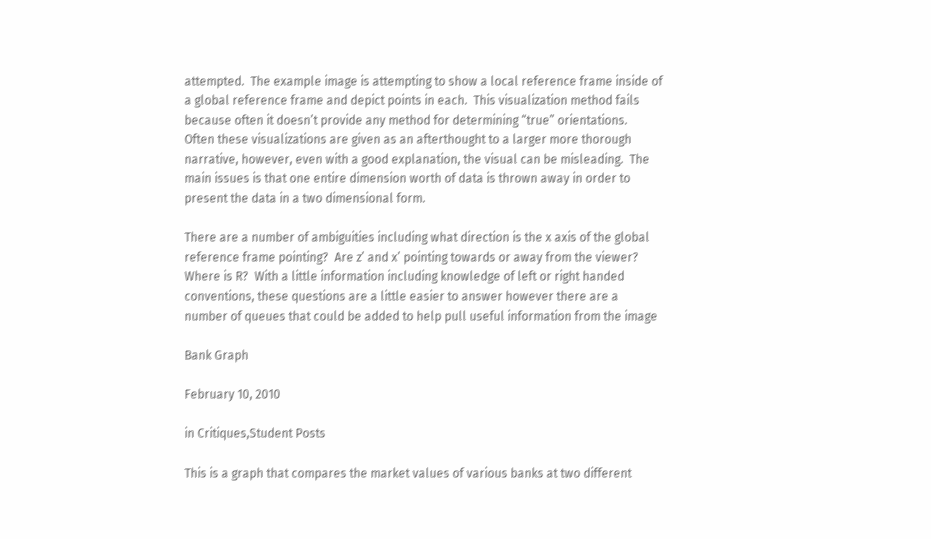attempted.  The example image is attempting to show a local reference frame inside of a global reference frame and depict points in each.  This visualization method fails because often it doesn’t provide any method for determining “true” orientations.  Often these visualizations are given as an afterthought to a larger more thorough narrative, however, even with a good explanation, the visual can be misleading.  The main issues is that one entire dimension worth of data is thrown away in order to present the data in a two dimensional form.

There are a number of ambiguities including what direction is the x axis of the global reference frame pointing?  Are z’ and x’ pointing towards or away from the viewer?  Where is R?  With a little information including knowledge of left or right handed conventions, these questions are a little easier to answer however there are a number of queues that could be added to help pull useful information from the image

Bank Graph

February 10, 2010

in Critiques,Student Posts

This is a graph that compares the market values of various banks at two different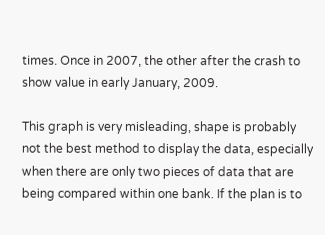times. Once in 2007, the other after the crash to show value in early January, 2009.

This graph is very misleading, shape is probably not the best method to display the data, especially when there are only two pieces of data that are being compared within one bank. If the plan is to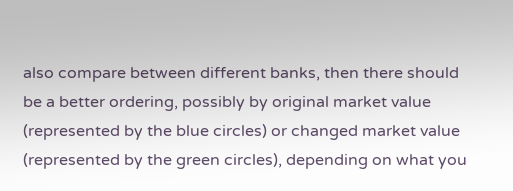also compare between different banks, then there should be a better ordering, possibly by original market value (represented by the blue circles) or changed market value (represented by the green circles), depending on what you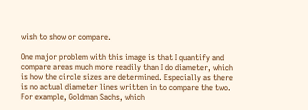wish to show or compare.

One major problem with this image is that I quantify and compare areas much more readily than I do diameter, which is how the circle sizes are determined. Especially as there is no actual diameter lines written in to compare the two. For example, Goldman Sachs, which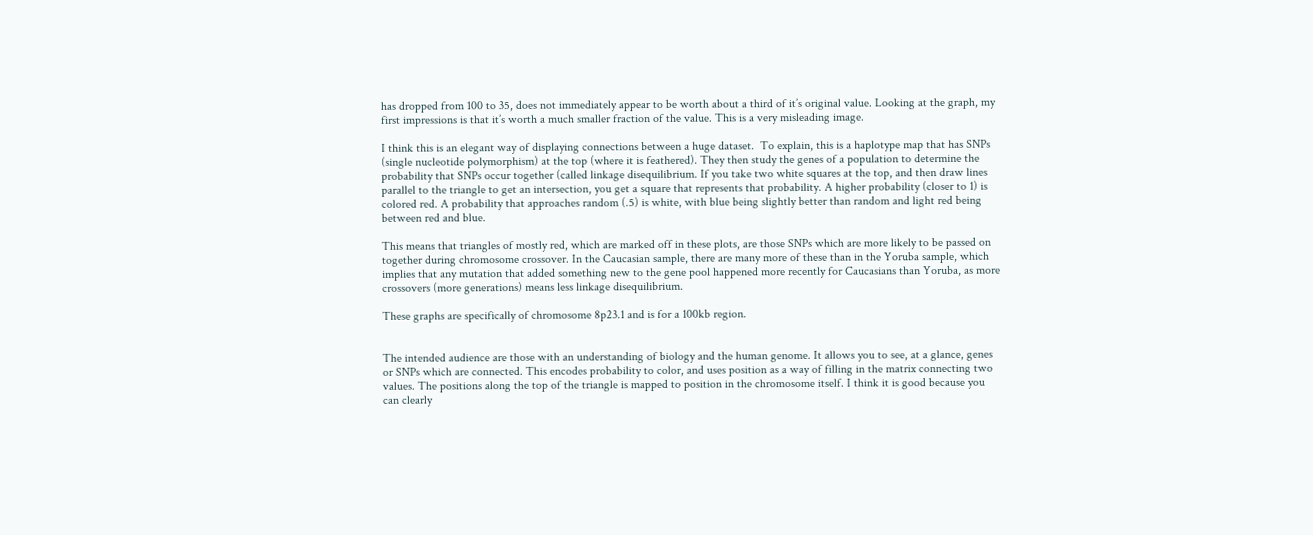has dropped from 100 to 35, does not immediately appear to be worth about a third of it’s original value. Looking at the graph, my first impressions is that it’s worth a much smaller fraction of the value. This is a very misleading image.

I think this is an elegant way of displaying connections between a huge dataset.  To explain, this is a haplotype map that has SNPs (single nucleotide polymorphism) at the top (where it is feathered). They then study the genes of a population to determine the probability that SNPs occur together (called linkage disequilibrium. If you take two white squares at the top, and then draw lines parallel to the triangle to get an intersection, you get a square that represents that probability. A higher probability (closer to 1) is colored red. A probability that approaches random (.5) is white, with blue being slightly better than random and light red being between red and blue.

This means that triangles of mostly red, which are marked off in these plots, are those SNPs which are more likely to be passed on together during chromosome crossover. In the Caucasian sample, there are many more of these than in the Yoruba sample, which implies that any mutation that added something new to the gene pool happened more recently for Caucasians than Yoruba, as more crossovers (more generations) means less linkage disequilibrium.

These graphs are specifically of chromosome 8p23.1 and is for a 100kb region.


The intended audience are those with an understanding of biology and the human genome. It allows you to see, at a glance, genes or SNPs which are connected. This encodes probability to color, and uses position as a way of filling in the matrix connecting two values. The positions along the top of the triangle is mapped to position in the chromosome itself. I think it is good because you can clearly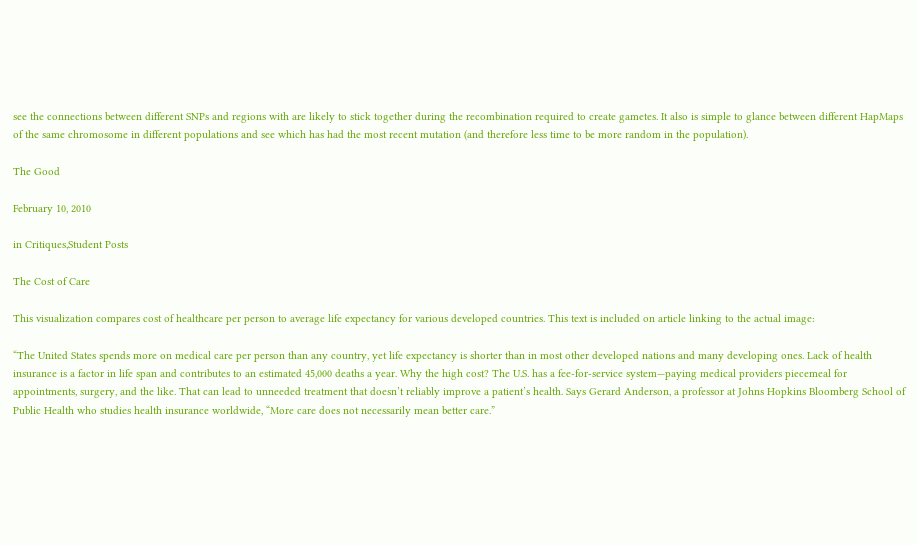see the connections between different SNPs and regions with are likely to stick together during the recombination required to create gametes. It also is simple to glance between different HapMaps of the same chromosome in different populations and see which has had the most recent mutation (and therefore less time to be more random in the population).

The Good

February 10, 2010

in Critiques,Student Posts

The Cost of Care

This visualization compares cost of healthcare per person to average life expectancy for various developed countries. This text is included on article linking to the actual image:

“The United States spends more on medical care per person than any country, yet life expectancy is shorter than in most other developed nations and many developing ones. Lack of health insurance is a factor in life span and contributes to an estimated 45,000 deaths a year. Why the high cost? The U.S. has a fee-for-service system—paying medical providers piecemeal for appointments, surgery, and the like. That can lead to unneeded treatment that doesn’t reliably improve a patient’s health. Says Gerard Anderson, a professor at Johns Hopkins Bloomberg School of Public Health who studies health insurance worldwide, “More care does not necessarily mean better care.”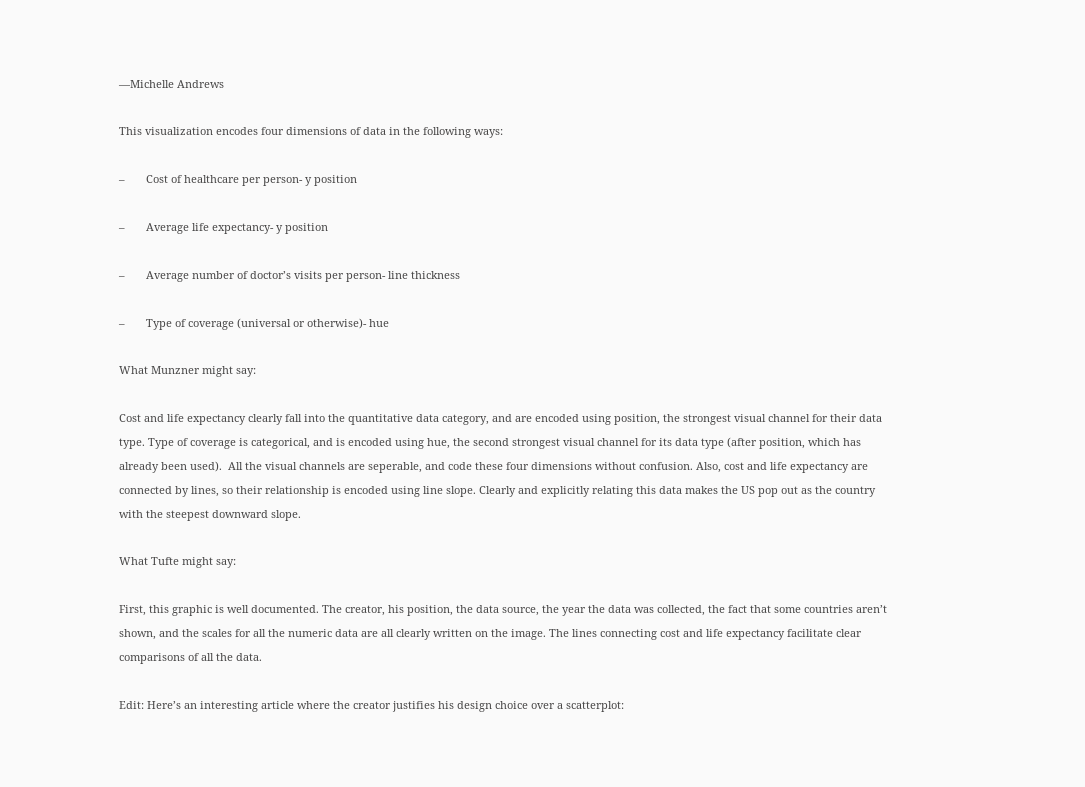—Michelle Andrews

This visualization encodes four dimensions of data in the following ways:

–       Cost of healthcare per person- y position

–       Average life expectancy- y position

–       Average number of doctor’s visits per person- line thickness

–       Type of coverage (universal or otherwise)- hue

What Munzner might say:

Cost and life expectancy clearly fall into the quantitative data category, and are encoded using position, the strongest visual channel for their data type. Type of coverage is categorical, and is encoded using hue, the second strongest visual channel for its data type (after position, which has already been used).  All the visual channels are seperable, and code these four dimensions without confusion. Also, cost and life expectancy are connected by lines, so their relationship is encoded using line slope. Clearly and explicitly relating this data makes the US pop out as the country with the steepest downward slope.

What Tufte might say:

First, this graphic is well documented. The creator, his position, the data source, the year the data was collected, the fact that some countries aren’t shown, and the scales for all the numeric data are all clearly written on the image. The lines connecting cost and life expectancy facilitate clear comparisons of all the data.

Edit: Here’s an interesting article where the creator justifies his design choice over a scatterplot: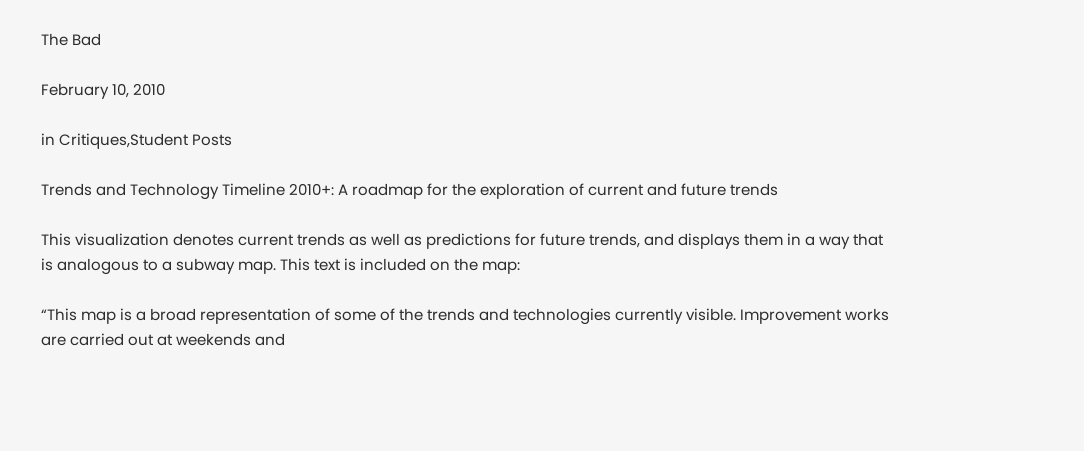The Bad

February 10, 2010

in Critiques,Student Posts

Trends and Technology Timeline 2010+: A roadmap for the exploration of current and future trends

This visualization denotes current trends as well as predictions for future trends, and displays them in a way that is analogous to a subway map. This text is included on the map:

“This map is a broad representation of some of the trends and technologies currently visible. Improvement works are carried out at weekends and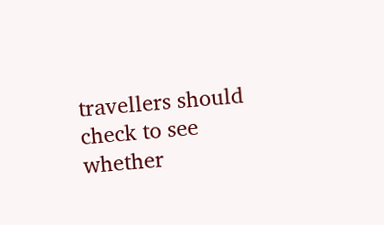travellers should check to see whether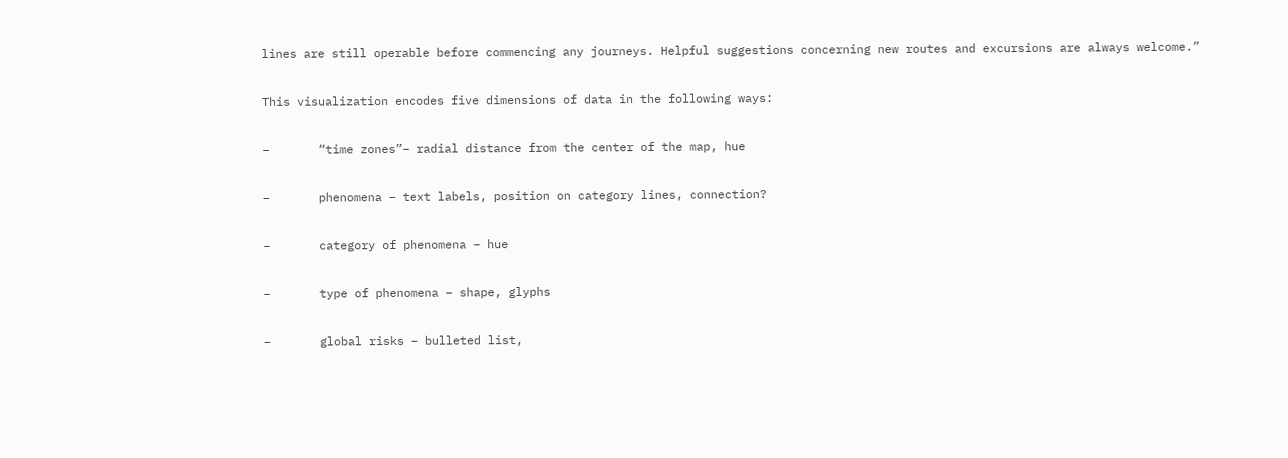lines are still operable before commencing any journeys. Helpful suggestions concerning new routes and excursions are always welcome.”

This visualization encodes five dimensions of data in the following ways:

–       “time zones”– radial distance from the center of the map, hue

–       phenomena – text labels, position on category lines, connection?

–       category of phenomena – hue

–       type of phenomena – shape, glyphs

–       global risks – bulleted list,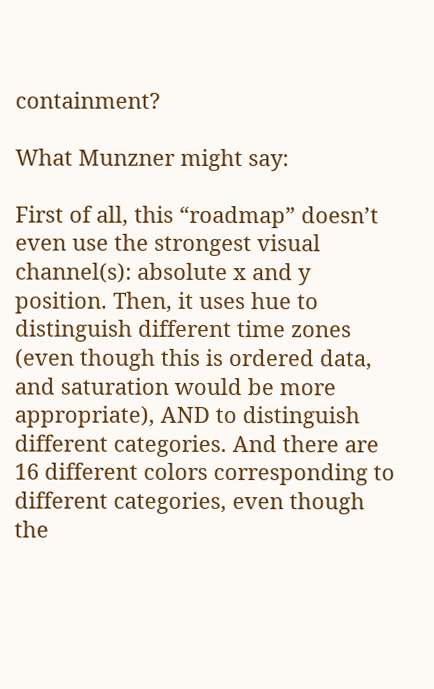containment?

What Munzner might say:

First of all, this “roadmap” doesn’t even use the strongest visual channel(s): absolute x and y position. Then, it uses hue to distinguish different time zones (even though this is ordered data, and saturation would be more appropriate), AND to distinguish different categories. And there are 16 different colors corresponding to different categories, even though the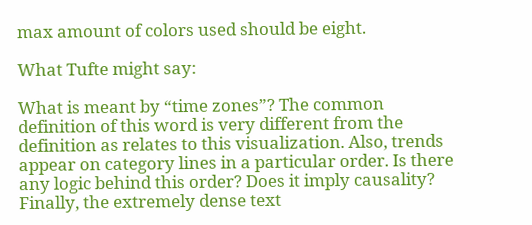max amount of colors used should be eight.

What Tufte might say:

What is meant by “time zones”? The common definition of this word is very different from the definition as relates to this visualization. Also, trends appear on category lines in a particular order. Is there any logic behind this order? Does it imply causality? Finally, the extremely dense text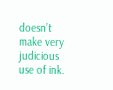doesn’t make very judicious use of ink.